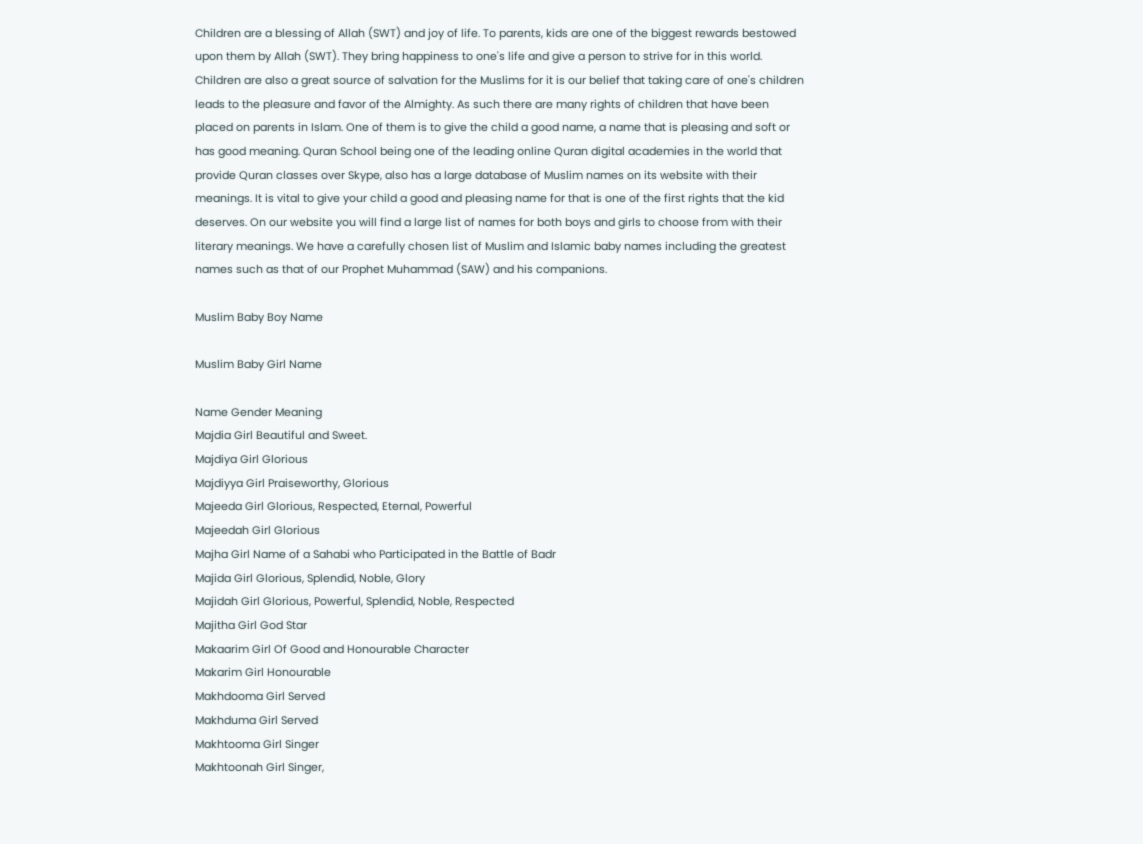Children are a blessing of Allah (SWT) and joy of life. To parents, kids are one of the biggest rewards bestowed upon them by Allah (SWT). They bring happiness to one's life and give a person to strive for in this world. Children are also a great source of salvation for the Muslims for it is our belief that taking care of one's children leads to the pleasure and favor of the Almighty. As such there are many rights of children that have been placed on parents in Islam. One of them is to give the child a good name, a name that is pleasing and soft or has good meaning. Quran School being one of the leading online Quran digital academies in the world that provide Quran classes over Skype, also has a large database of Muslim names on its website with their meanings. It is vital to give your child a good and pleasing name for that is one of the first rights that the kid deserves. On our website you will find a large list of names for both boys and girls to choose from with their literary meanings. We have a carefully chosen list of Muslim and Islamic baby names including the greatest names such as that of our Prophet Muhammad (SAW) and his companions.

Muslim Baby Boy Name

Muslim Baby Girl Name

Name Gender Meaning
Majdia Girl Beautiful and Sweet.
Majdiya Girl Glorious
Majdiyya Girl Praiseworthy, Glorious
Majeeda Girl Glorious, Respected, Eternal, Powerful
Majeedah Girl Glorious
Majha Girl Name of a Sahabi who Participated in the Battle of Badr
Majida Girl Glorious, Splendid, Noble, Glory
Majidah Girl Glorious, Powerful, Splendid, Noble, Respected
Majitha Girl God Star
Makaarim Girl Of Good and Honourable Character
Makarim Girl Honourable
Makhdooma Girl Served
Makhduma Girl Served
Makhtooma Girl Singer
Makhtoonah Girl Singer,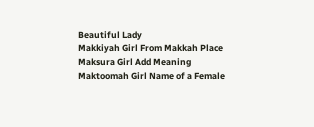Beautiful Lady
Makkiyah Girl From Makkah Place
Maksura Girl Add Meaning
Maktoomah Girl Name of a Female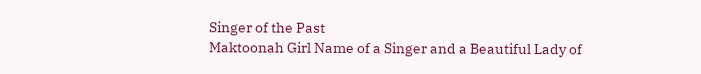Singer of the Past
Maktoonah Girl Name of a Singer and a Beautiful Lady of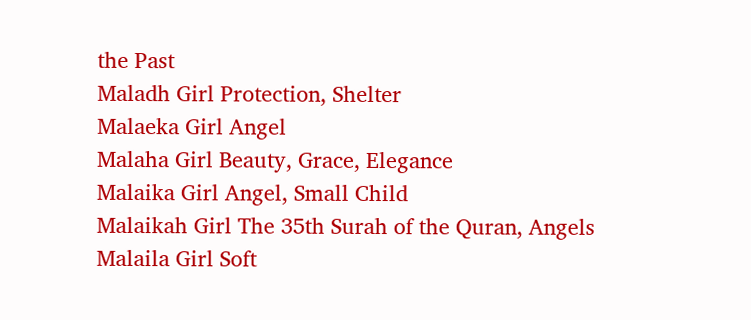the Past
Maladh Girl Protection, Shelter
Malaeka Girl Angel
Malaha Girl Beauty, Grace, Elegance
Malaika Girl Angel, Small Child
Malaikah Girl The 35th Surah of the Quran, Angels
Malaila Girl Soft